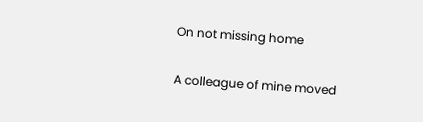On not missing home

A colleague of mine moved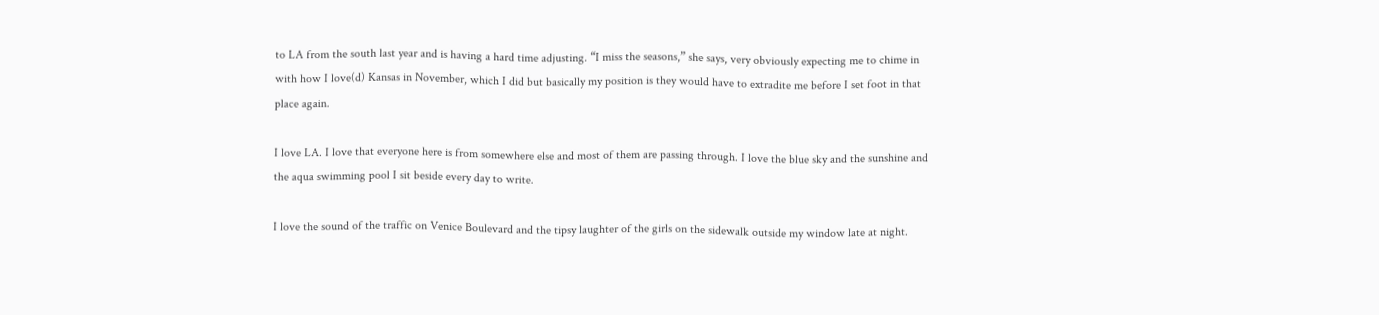to LA from the south last year and is having a hard time adjusting. “I miss the seasons,” she says, very obviously expecting me to chime in with how I love(d) Kansas in November, which I did but basically my position is they would have to extradite me before I set foot in that place again.

I love LA. I love that everyone here is from somewhere else and most of them are passing through. I love the blue sky and the sunshine and the aqua swimming pool I sit beside every day to write.

I love the sound of the traffic on Venice Boulevard and the tipsy laughter of the girls on the sidewalk outside my window late at night.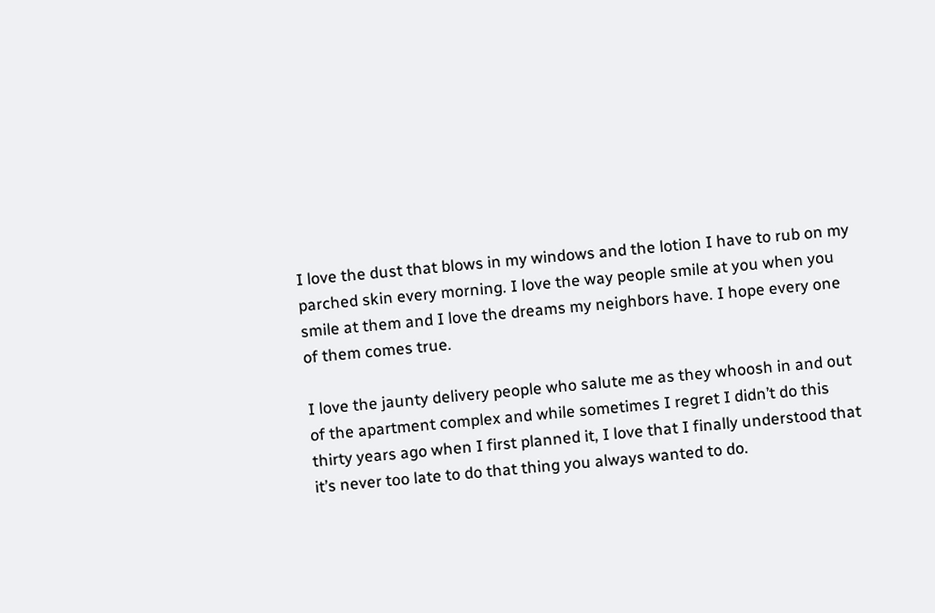I love the dust that blows in my windows and the lotion I have to rub on my parched skin every morning. I love the way people smile at you when you smile at them and I love the dreams my neighbors have. I hope every one of them comes true.

I love the jaunty delivery people who salute me as they whoosh in and out of the apartment complex and while sometimes I regret I didn’t do this thirty years ago when I first planned it, I love that I finally understood that it’s never too late to do that thing you always wanted to do.